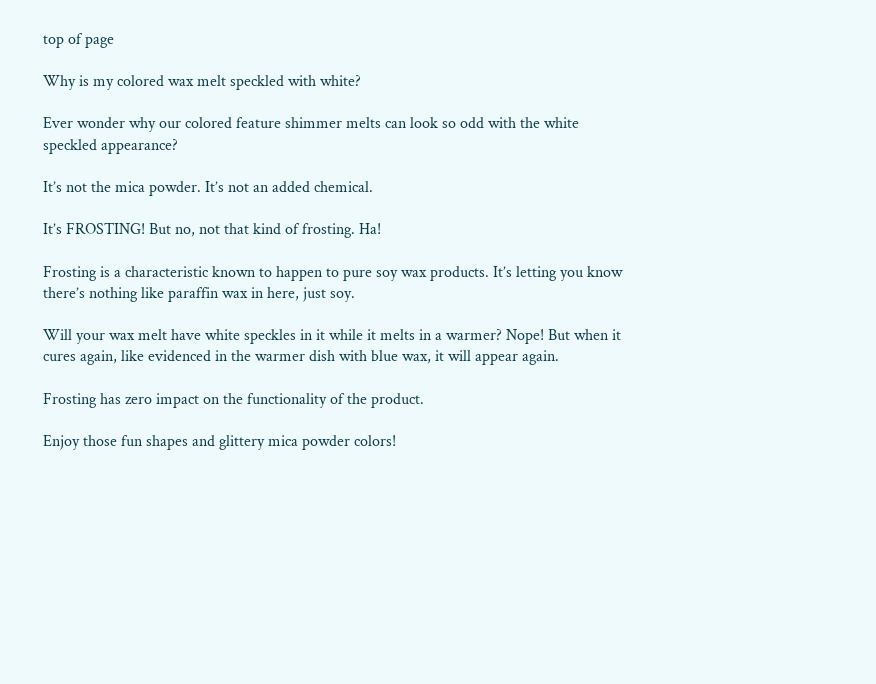top of page

Why is my colored wax melt speckled with white?

Ever wonder why our colored feature shimmer melts can look so odd with the white speckled appearance?

It’s not the mica powder. It’s not an added chemical.

It’s FROSTING! But no, not that kind of frosting. Ha!

Frosting is a characteristic known to happen to pure soy wax products. It’s letting you know there’s nothing like paraffin wax in here, just soy.

Will your wax melt have white speckles in it while it melts in a warmer? Nope! But when it cures again, like evidenced in the warmer dish with blue wax, it will appear again.

Frosting has zero impact on the functionality of the product.

Enjoy those fun shapes and glittery mica powder colors!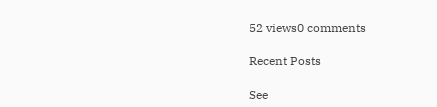52 views0 comments

Recent Posts

See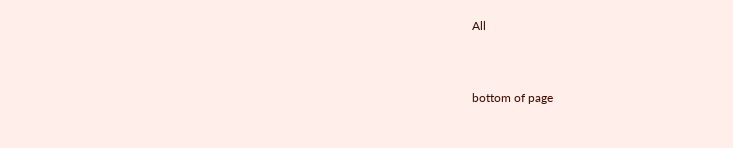All


bottom of page